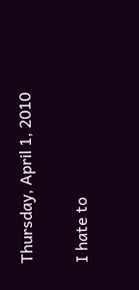Thursday, April 1, 2010

I hate to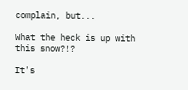complain, but...

What the heck is up with this snow?!?

It's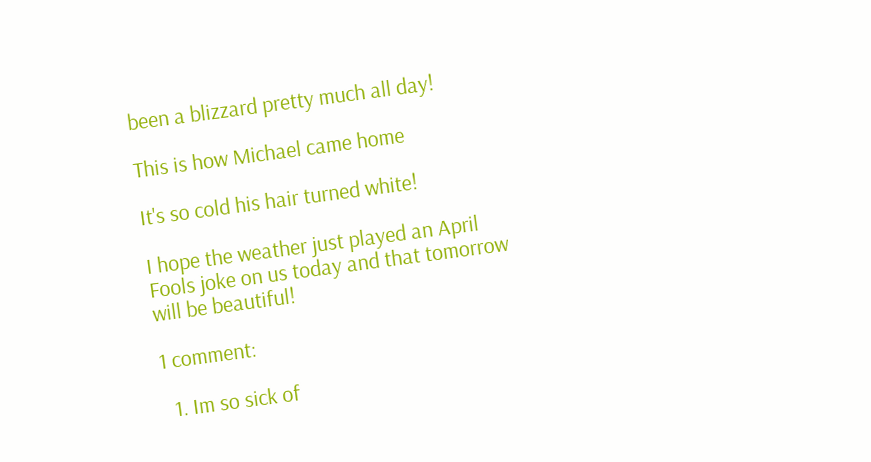been a blizzard pretty much all day!

This is how Michael came home

It's so cold his hair turned white!

I hope the weather just played an April Fools joke on us today and that tomorrow will be beautiful!

1 comment:

  1. Im so sick of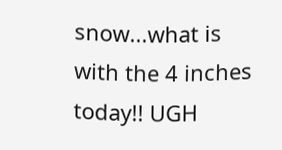snow...what is with the 4 inches today!! UGH